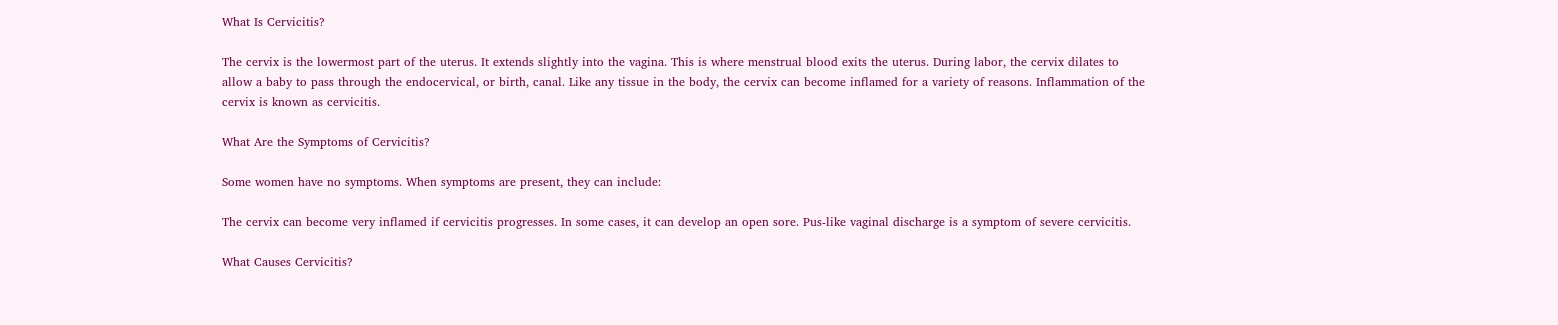What Is Cervicitis?

The cervix is the lowermost part of the uterus. It extends slightly into the vagina. This is where menstrual blood exits the uterus. During labor, the cervix dilates to allow a baby to pass through the endocervical, or birth, canal. Like any tissue in the body, the cervix can become inflamed for a variety of reasons. Inflammation of the cervix is known as cervicitis.

What Are the Symptoms of Cervicitis?

Some women have no symptoms. When symptoms are present, they can include:

The cervix can become very inflamed if cervicitis progresses. In some cases, it can develop an open sore. Pus-like vaginal discharge is a symptom of severe cervicitis.

What Causes Cervicitis?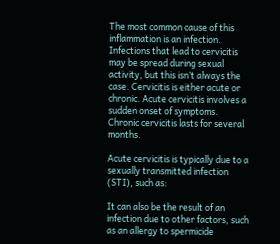The most common cause of this inflammation is an infection. Infections that lead to cervicitis may be spread during sexual activity, but this isn’t always the case. Cervicitis is either acute or chronic. Acute cervicitis involves a sudden onset of symptoms. Chronic cervicitis lasts for several months.

Acute cervicitis is typically due to a sexually transmitted infection (STI), such as:

It can also be the result of an infection due to other factors, such as an allergy to spermicide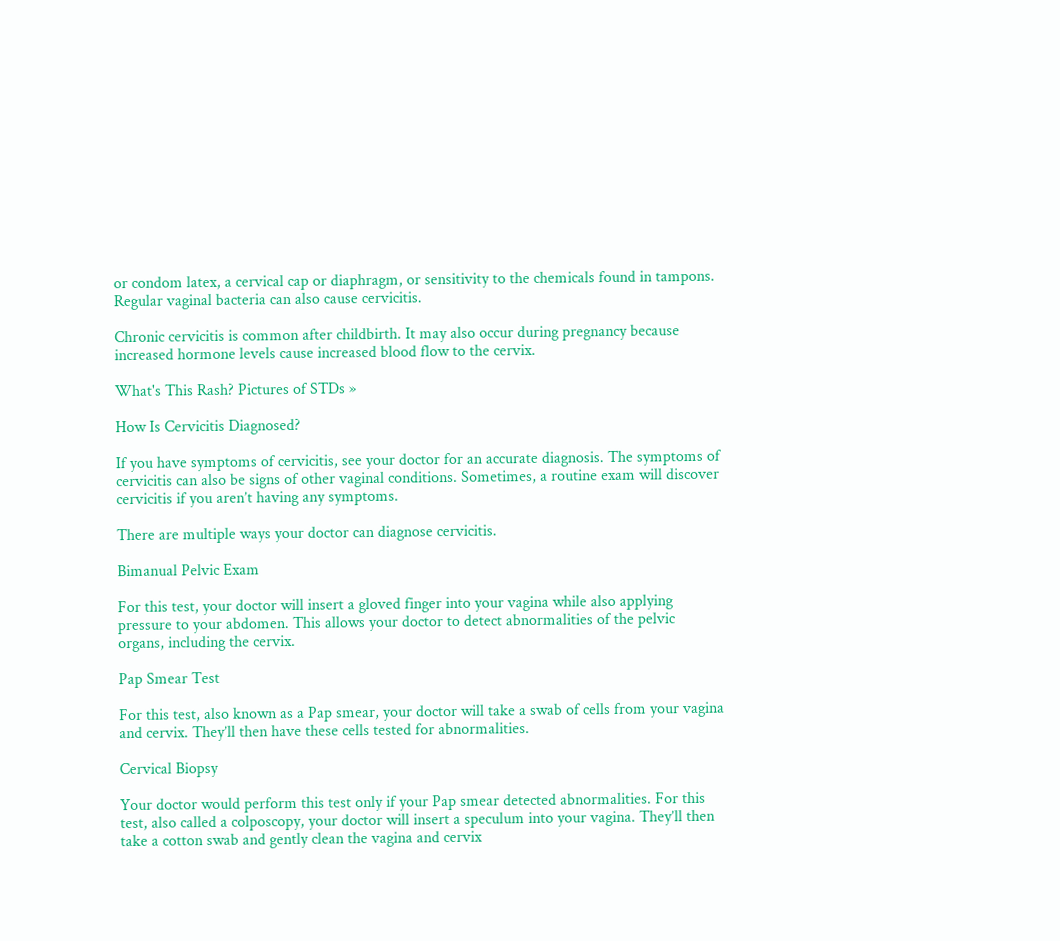or condom latex, a cervical cap or diaphragm, or sensitivity to the chemicals found in tampons. Regular vaginal bacteria can also cause cervicitis.

Chronic cervicitis is common after childbirth. It may also occur during pregnancy because increased hormone levels cause increased blood flow to the cervix.

What's This Rash? Pictures of STDs »

How Is Cervicitis Diagnosed?

If you have symptoms of cervicitis, see your doctor for an accurate diagnosis. The symptoms of cervicitis can also be signs of other vaginal conditions. Sometimes, a routine exam will discover cervicitis if you aren’t having any symptoms.

There are multiple ways your doctor can diagnose cervicitis.

Bimanual Pelvic Exam

For this test, your doctor will insert a gloved finger into your vagina while also applying pressure to your abdomen. This allows your doctor to detect abnormalities of the pelvic organs, including the cervix.

Pap Smear Test

For this test, also known as a Pap smear, your doctor will take a swab of cells from your vagina and cervix. They’ll then have these cells tested for abnormalities.

Cervical Biopsy

Your doctor would perform this test only if your Pap smear detected abnormalities. For this test, also called a colposcopy, your doctor will insert a speculum into your vagina. They’ll then take a cotton swab and gently clean the vagina and cervix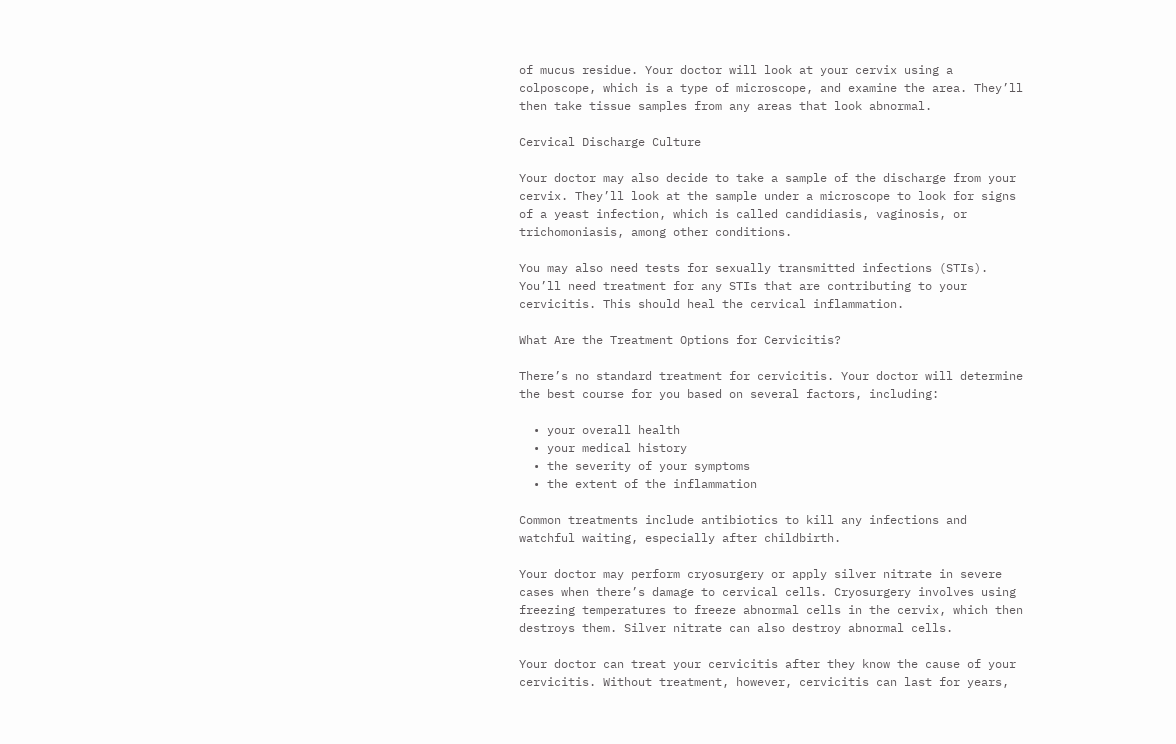of mucus residue. Your doctor will look at your cervix using a colposcope, which is a type of microscope, and examine the area. They’ll then take tissue samples from any areas that look abnormal.

Cervical Discharge Culture

Your doctor may also decide to take a sample of the discharge from your cervix. They’ll look at the sample under a microscope to look for signs of a yeast infection, which is called candidiasis, vaginosis, or trichomoniasis, among other conditions.

You may also need tests for sexually transmitted infections (STIs). You’ll need treatment for any STIs that are contributing to your cervicitis. This should heal the cervical inflammation.

What Are the Treatment Options for Cervicitis?

There’s no standard treatment for cervicitis. Your doctor will determine the best course for you based on several factors, including:

  • your overall health
  • your medical history
  • the severity of your symptoms
  • the extent of the inflammation

Common treatments include antibiotics to kill any infections and watchful waiting, especially after childbirth.

Your doctor may perform cryosurgery or apply silver nitrate in severe cases when there’s damage to cervical cells. Cryosurgery involves using freezing temperatures to freeze abnormal cells in the cervix, which then destroys them. Silver nitrate can also destroy abnormal cells.

Your doctor can treat your cervicitis after they know the cause of your cervicitis. Without treatment, however, cervicitis can last for years,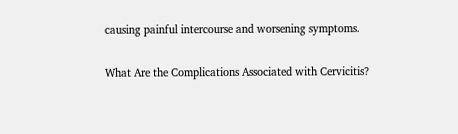causing painful intercourse and worsening symptoms.

What Are the Complications Associated with Cervicitis?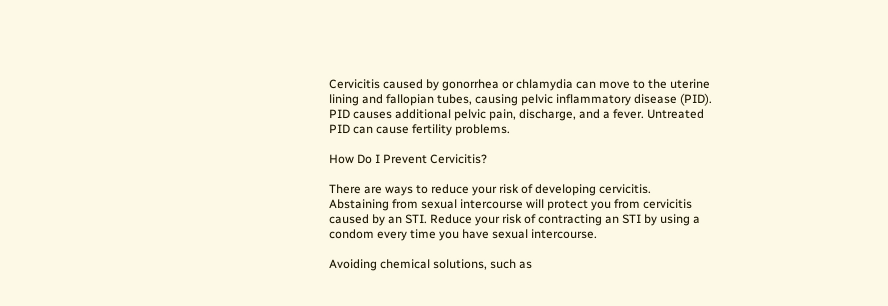Cervicitis caused by gonorrhea or chlamydia can move to the uterine lining and fallopian tubes, causing pelvic inflammatory disease (PID). PID causes additional pelvic pain, discharge, and a fever. Untreated PID can cause fertility problems.

How Do I Prevent Cervicitis?

There are ways to reduce your risk of developing cervicitis. Abstaining from sexual intercourse will protect you from cervicitis caused by an STI. Reduce your risk of contracting an STI by using a condom every time you have sexual intercourse.

Avoiding chemical solutions, such as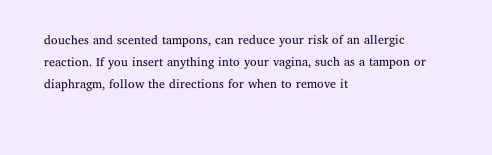douches and scented tampons, can reduce your risk of an allergic reaction. If you insert anything into your vagina, such as a tampon or diaphragm, follow the directions for when to remove it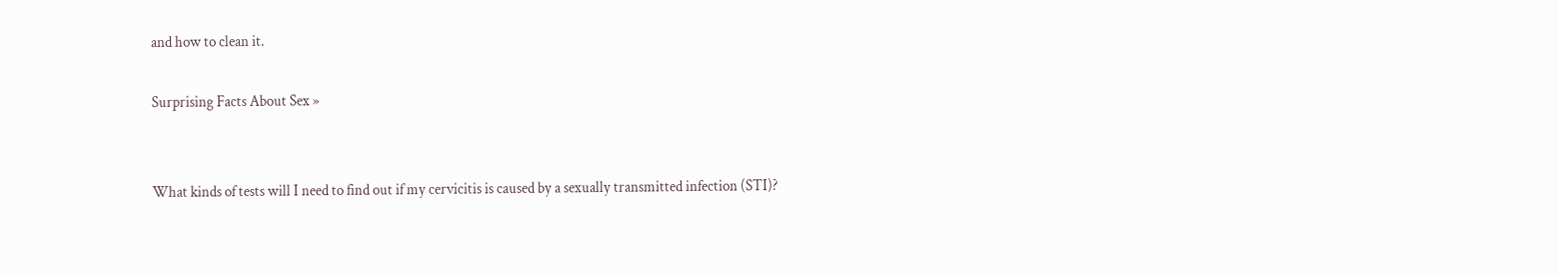and how to clean it.

Surprising Facts About Sex »


What kinds of tests will I need to find out if my cervicitis is caused by a sexually transmitted infection (STI)?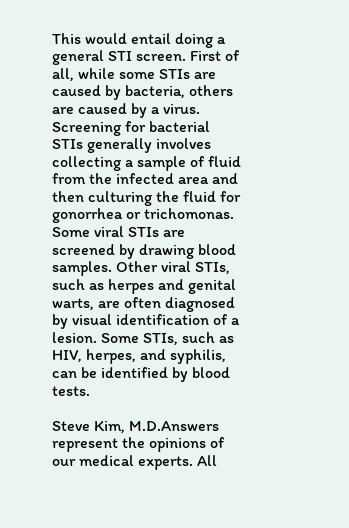This would entail doing a general STI screen. First of all, while some STIs are caused by bacteria, others are caused by a virus. Screening for bacterial STIs generally involves collecting a sample of fluid from the infected area and then culturing the fluid for gonorrhea or trichomonas. Some viral STIs are screened by drawing blood samples. Other viral STIs, such as herpes and genital warts, are often diagnosed by visual identification of a lesion. Some STIs, such as HIV, herpes, and syphilis, can be identified by blood tests.

Steve Kim, M.D.Answers represent the opinions of our medical experts. All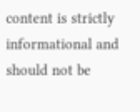content is strictly informational and should not be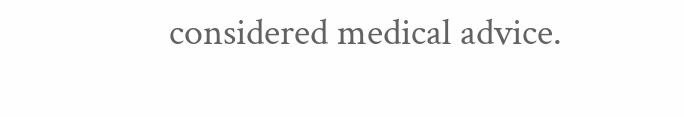considered medical advice.